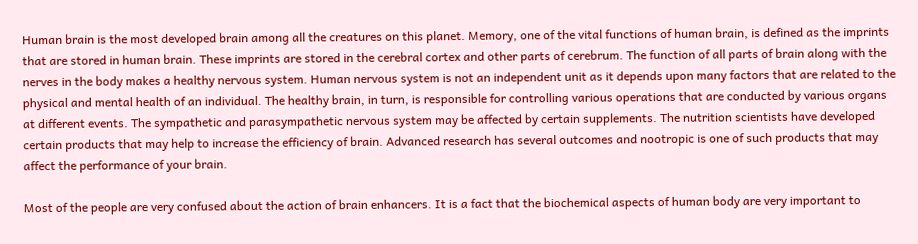Human brain is the most developed brain among all the creatures on this planet. Memory, one of the vital functions of human brain, is defined as the imprints that are stored in human brain. These imprints are stored in the cerebral cortex and other parts of cerebrum. The function of all parts of brain along with the nerves in the body makes a healthy nervous system. Human nervous system is not an independent unit as it depends upon many factors that are related to the physical and mental health of an individual. The healthy brain, in turn, is responsible for controlling various operations that are conducted by various organs at different events. The sympathetic and parasympathetic nervous system may be affected by certain supplements. The nutrition scientists have developed certain products that may help to increase the efficiency of brain. Advanced research has several outcomes and nootropic is one of such products that may affect the performance of your brain.

Most of the people are very confused about the action of brain enhancers. It is a fact that the biochemical aspects of human body are very important to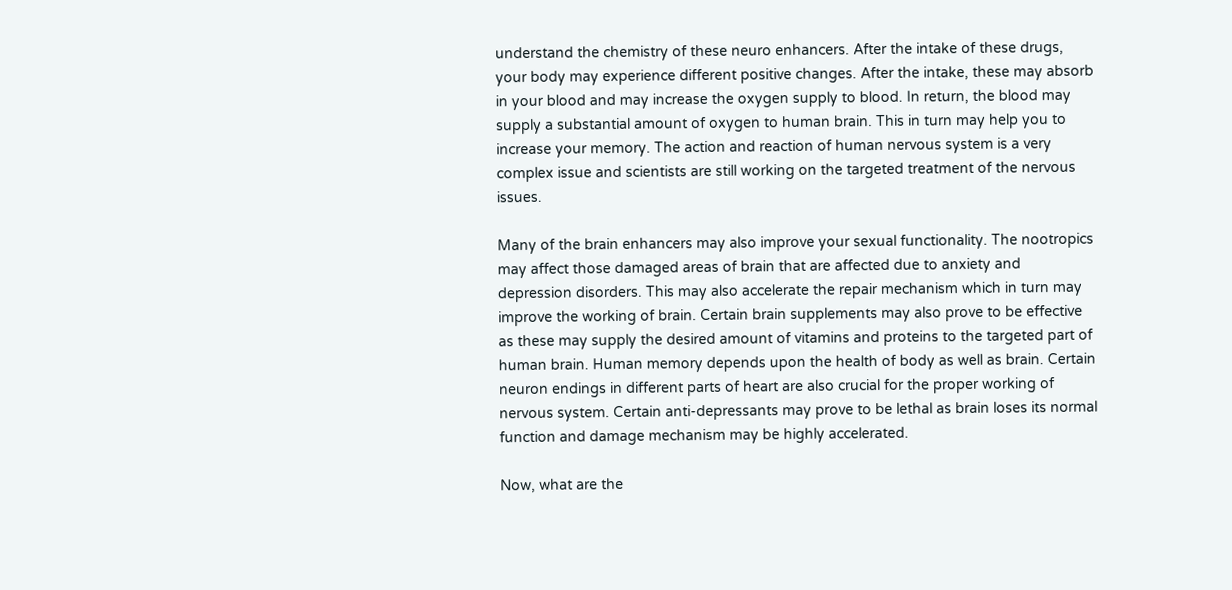understand the chemistry of these neuro enhancers. After the intake of these drugs, your body may experience different positive changes. After the intake, these may absorb in your blood and may increase the oxygen supply to blood. In return, the blood may supply a substantial amount of oxygen to human brain. This in turn may help you to increase your memory. The action and reaction of human nervous system is a very complex issue and scientists are still working on the targeted treatment of the nervous issues.

Many of the brain enhancers may also improve your sexual functionality. The nootropics may affect those damaged areas of brain that are affected due to anxiety and depression disorders. This may also accelerate the repair mechanism which in turn may improve the working of brain. Certain brain supplements may also prove to be effective as these may supply the desired amount of vitamins and proteins to the targeted part of human brain. Human memory depends upon the health of body as well as brain. Certain neuron endings in different parts of heart are also crucial for the proper working of nervous system. Certain anti-depressants may prove to be lethal as brain loses its normal function and damage mechanism may be highly accelerated.

Now, what are the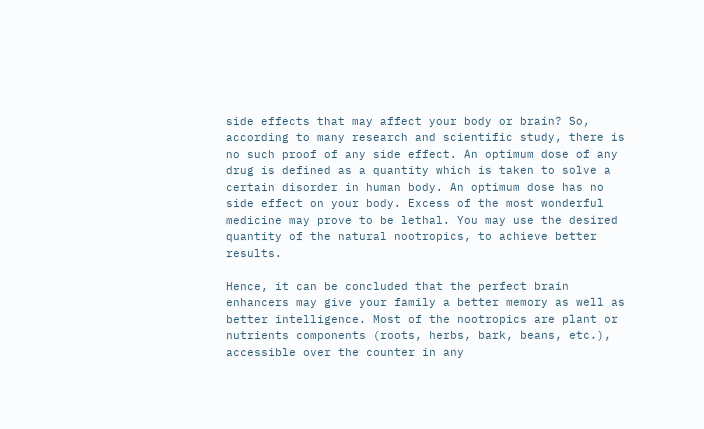side effects that may affect your body or brain? So, according to many research and scientific study, there is no such proof of any side effect. An optimum dose of any drug is defined as a quantity which is taken to solve a certain disorder in human body. An optimum dose has no side effect on your body. Excess of the most wonderful medicine may prove to be lethal. You may use the desired quantity of the natural nootropics, to achieve better results.

Hence, it can be concluded that the perfect brain enhancers may give your family a better memory as well as better intelligence. Most of the nootropics are plant or nutrients components (roots, herbs, bark, beans, etc.), accessible over the counter in any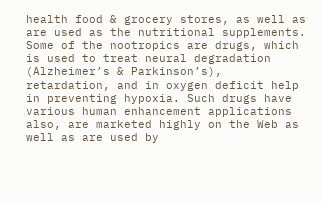health food & grocery stores, as well as are used as the nutritional supplements. Some of the nootropics are drugs, which is used to treat neural degradation (Alzheimer’s & Parkinson’s), retardation, and in oxygen deficit help in preventing hypoxia. Such drugs have various human enhancement applications also, are marketed highly on the Web as well as are used by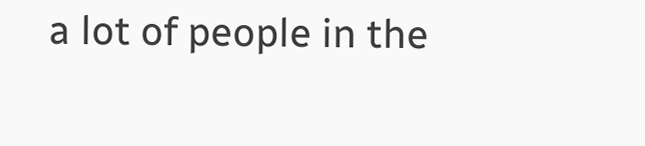a lot of people in the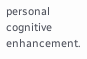personal cognitive enhancement.